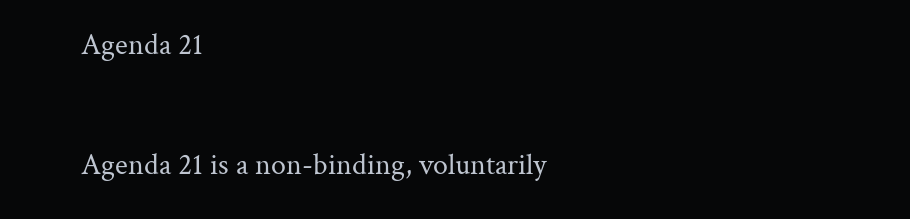Agenda 21

Agenda 21 is a non-binding, voluntarily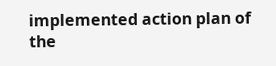implemented action plan of the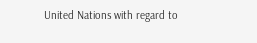United Nations with regard to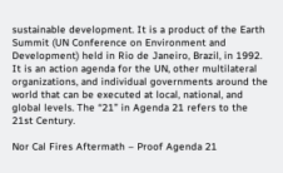sustainable development. It is a product of the Earth Summit (UN Conference on Environment and Development) held in Rio de Janeiro, Brazil, in 1992. It is an action agenda for the UN, other multilateral organizations, and individual governments around the world that can be executed at local, national, and global levels. The “21” in Agenda 21 refers to the 21st Century.

Nor Cal Fires Aftermath – Proof Agenda 21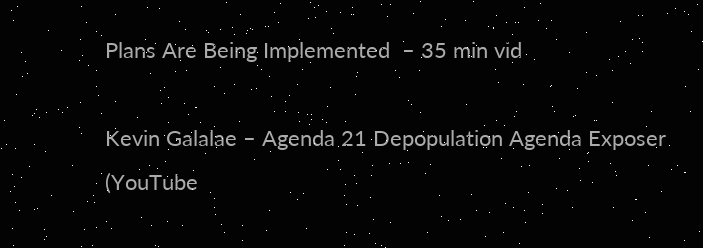Plans Are Being Implemented  – 35 min vid

Kevin Galalae – Agenda 21 Depopulation Agenda Exposer (YouTube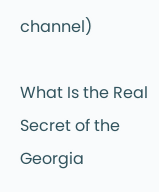channel)

What Is the Real Secret of the Georgia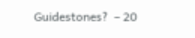Guidestones?  – 20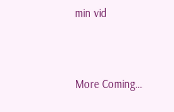min vid


More Coming…